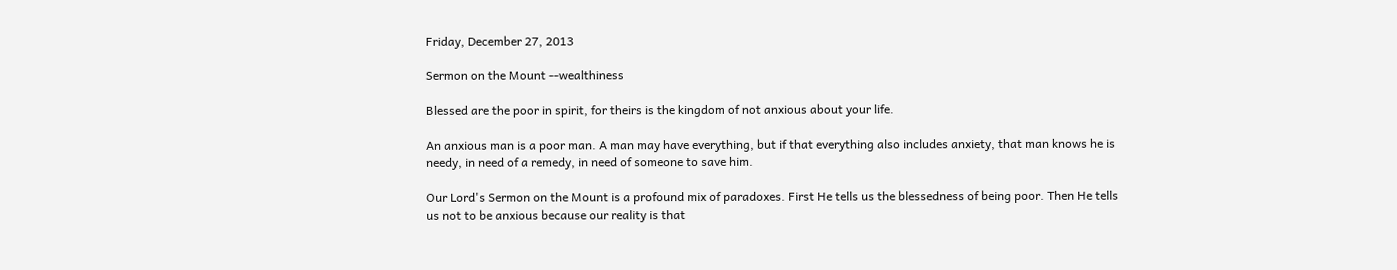Friday, December 27, 2013

Sermon on the Mount --wealthiness

Blessed are the poor in spirit, for theirs is the kingdom of not anxious about your life.

An anxious man is a poor man. A man may have everything, but if that everything also includes anxiety, that man knows he is needy, in need of a remedy, in need of someone to save him.

Our Lord's Sermon on the Mount is a profound mix of paradoxes. First He tells us the blessedness of being poor. Then He tells us not to be anxious because our reality is that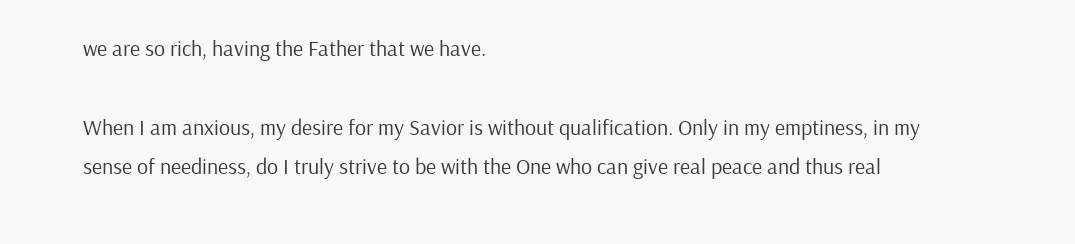we are so rich, having the Father that we have.

When I am anxious, my desire for my Savior is without qualification. Only in my emptiness, in my sense of neediness, do I truly strive to be with the One who can give real peace and thus real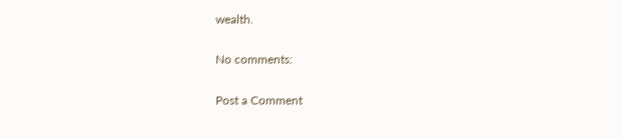wealth.

No comments:

Post a Comment